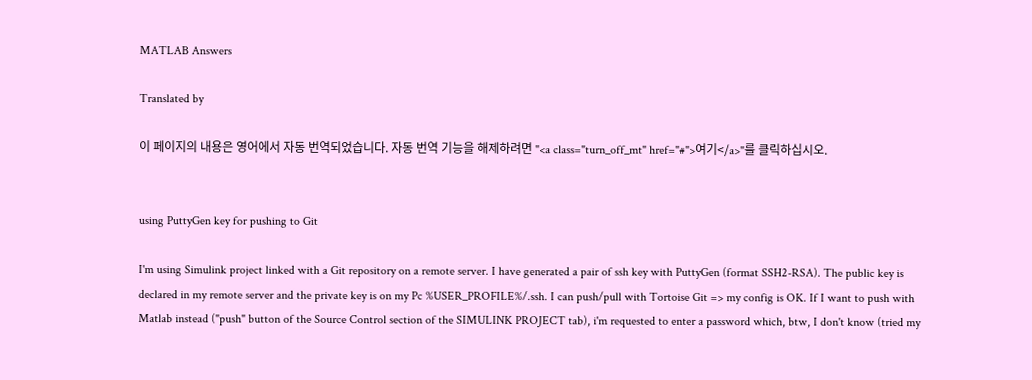MATLAB Answers

Translated by

이 페이지의 내용은 영어에서 자동 번역되었습니다. 자동 번역 기능을 해제하려면 "<a class="turn_off_mt" href="#">여기</a>"를 클릭하십시오.


using PuttyGen key for pushing to Git

I'm using Simulink project linked with a Git repository on a remote server. I have generated a pair of ssh key with PuttyGen (format SSH2-RSA). The public key is declared in my remote server and the private key is on my Pc %USER_PROFILE%/.ssh. I can push/pull with Tortoise Git => my config is OK. If I want to push with Matlab instead ("push" button of the Source Control section of the SIMULINK PROJECT tab), i'm requested to enter a password which, btw, I don't know (tried my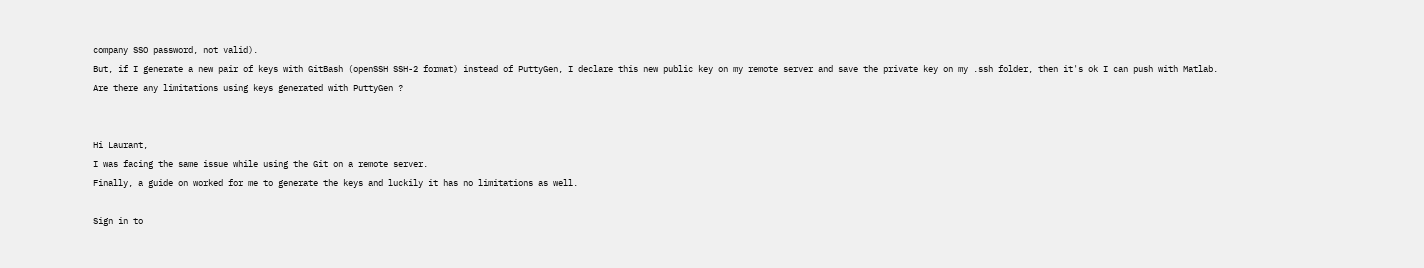company SSO password, not valid).
But, if I generate a new pair of keys with GitBash (openSSH SSH-2 format) instead of PuttyGen, I declare this new public key on my remote server and save the private key on my .ssh folder, then it's ok I can push with Matlab.
Are there any limitations using keys generated with PuttyGen ?


Hi Laurant,
I was facing the same issue while using the Git on a remote server.
Finally, a guide on worked for me to generate the keys and luckily it has no limitations as well.

Sign in to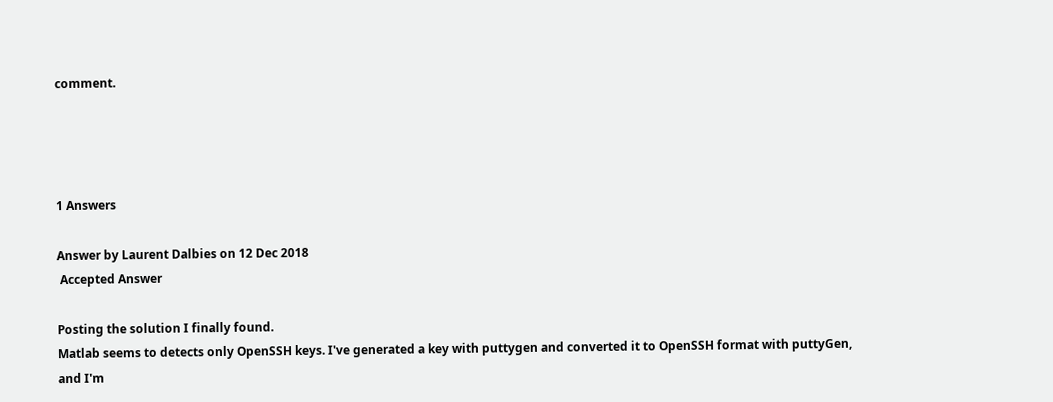comment.




1 Answers

Answer by Laurent Dalbies on 12 Dec 2018
 Accepted Answer

Posting the solution I finally found.
Matlab seems to detects only OpenSSH keys. I've generated a key with puttygen and converted it to OpenSSH format with puttyGen, and I'm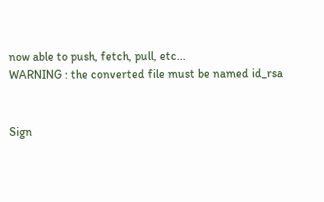now able to push, fetch, pull, etc...
WARNING : the converted file must be named id_rsa


Sign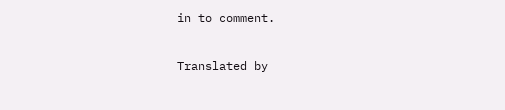in to comment.

Translated by